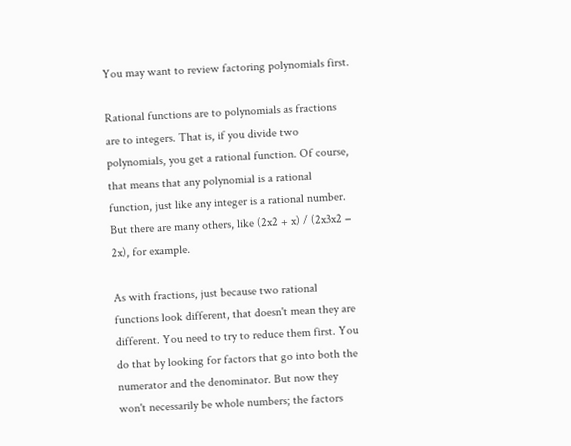You may want to review factoring polynomials first.

Rational functions are to polynomials as fractions are to integers. That is, if you divide two polynomials, you get a rational function. Of course, that means that any polynomial is a rational function, just like any integer is a rational number. But there are many others, like (2x2 + x) / (2x3x2 − 2x), for example.

As with fractions, just because two rational functions look different, that doesn't mean they are different. You need to try to reduce them first. You do that by looking for factors that go into both the numerator and the denominator. But now they won't necessarily be whole numbers; the factors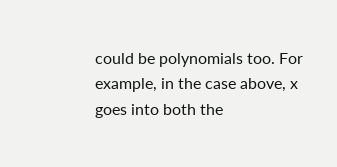could be polynomials too. For example, in the case above, x goes into both the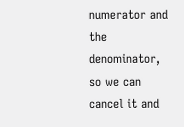numerator and the denominator, so we can cancel it and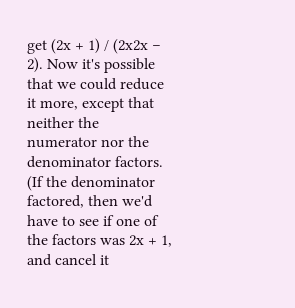get (2x + 1) / (2x2x − 2). Now it's possible that we could reduce it more, except that neither the numerator nor the denominator factors. (If the denominator factored, then we'd have to see if one of the factors was 2x + 1, and cancel it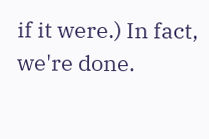if it were.) In fact, we're done.